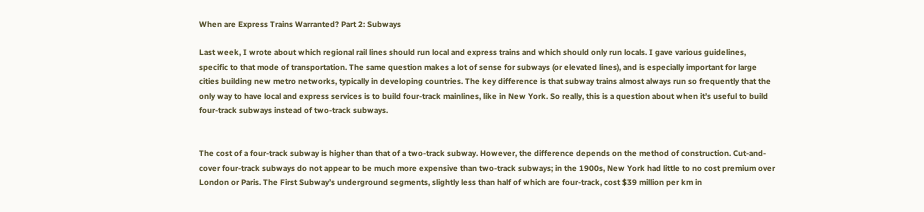When are Express Trains Warranted? Part 2: Subways

Last week, I wrote about which regional rail lines should run local and express trains and which should only run locals. I gave various guidelines, specific to that mode of transportation. The same question makes a lot of sense for subways (or elevated lines), and is especially important for large cities building new metro networks, typically in developing countries. The key difference is that subway trains almost always run so frequently that the only way to have local and express services is to build four-track mainlines, like in New York. So really, this is a question about when it’s useful to build four-track subways instead of two-track subways.


The cost of a four-track subway is higher than that of a two-track subway. However, the difference depends on the method of construction. Cut-and-cover four-track subways do not appear to be much more expensive than two-track subways; in the 1900s, New York had little to no cost premium over London or Paris. The First Subway’s underground segments, slightly less than half of which are four-track, cost $39 million per km in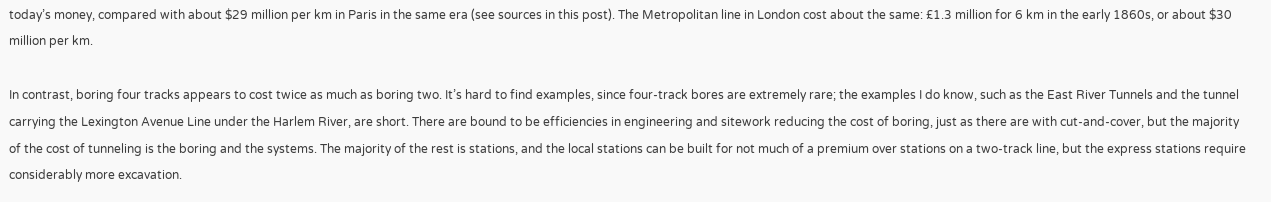today’s money, compared with about $29 million per km in Paris in the same era (see sources in this post). The Metropolitan line in London cost about the same: £1.3 million for 6 km in the early 1860s, or about $30 million per km.

In contrast, boring four tracks appears to cost twice as much as boring two. It’s hard to find examples, since four-track bores are extremely rare; the examples I do know, such as the East River Tunnels and the tunnel carrying the Lexington Avenue Line under the Harlem River, are short. There are bound to be efficiencies in engineering and sitework reducing the cost of boring, just as there are with cut-and-cover, but the majority of the cost of tunneling is the boring and the systems. The majority of the rest is stations, and the local stations can be built for not much of a premium over stations on a two-track line, but the express stations require considerably more excavation.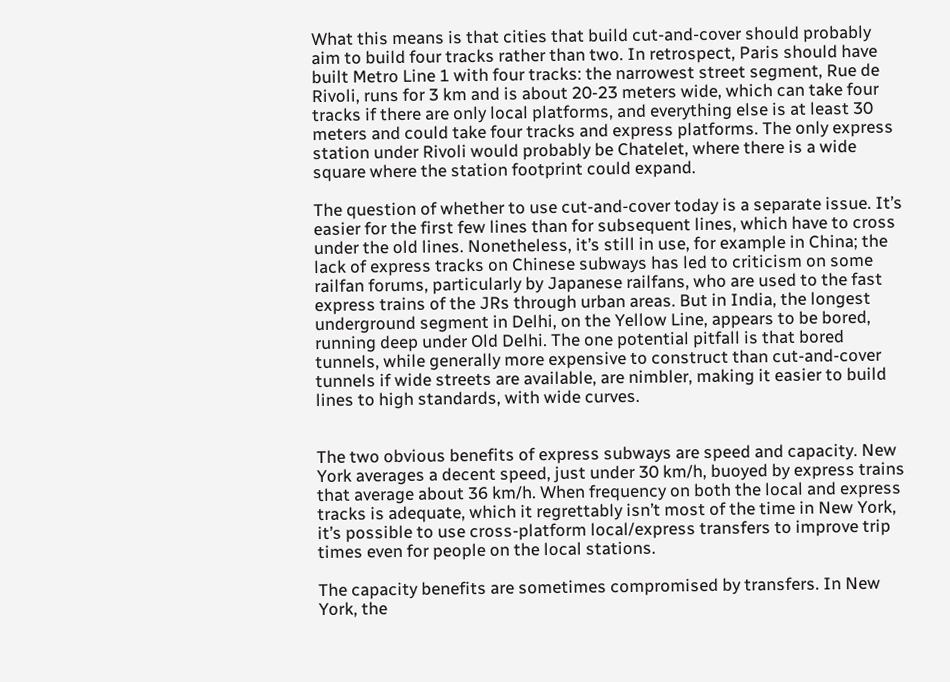What this means is that cities that build cut-and-cover should probably aim to build four tracks rather than two. In retrospect, Paris should have built Metro Line 1 with four tracks: the narrowest street segment, Rue de Rivoli, runs for 3 km and is about 20-23 meters wide, which can take four tracks if there are only local platforms, and everything else is at least 30 meters and could take four tracks and express platforms. The only express station under Rivoli would probably be Chatelet, where there is a wide square where the station footprint could expand.

The question of whether to use cut-and-cover today is a separate issue. It’s easier for the first few lines than for subsequent lines, which have to cross under the old lines. Nonetheless, it’s still in use, for example in China; the lack of express tracks on Chinese subways has led to criticism on some railfan forums, particularly by Japanese railfans, who are used to the fast express trains of the JRs through urban areas. But in India, the longest underground segment in Delhi, on the Yellow Line, appears to be bored, running deep under Old Delhi. The one potential pitfall is that bored tunnels, while generally more expensive to construct than cut-and-cover tunnels if wide streets are available, are nimbler, making it easier to build lines to high standards, with wide curves.


The two obvious benefits of express subways are speed and capacity. New York averages a decent speed, just under 30 km/h, buoyed by express trains that average about 36 km/h. When frequency on both the local and express tracks is adequate, which it regrettably isn’t most of the time in New York, it’s possible to use cross-platform local/express transfers to improve trip times even for people on the local stations.

The capacity benefits are sometimes compromised by transfers. In New York, the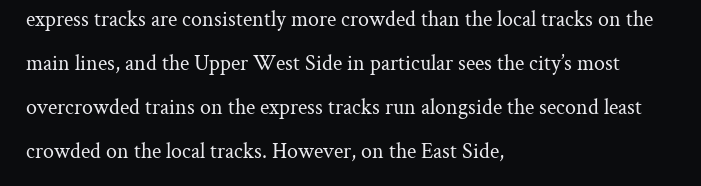express tracks are consistently more crowded than the local tracks on the main lines, and the Upper West Side in particular sees the city’s most overcrowded trains on the express tracks run alongside the second least crowded on the local tracks. However, on the East Side,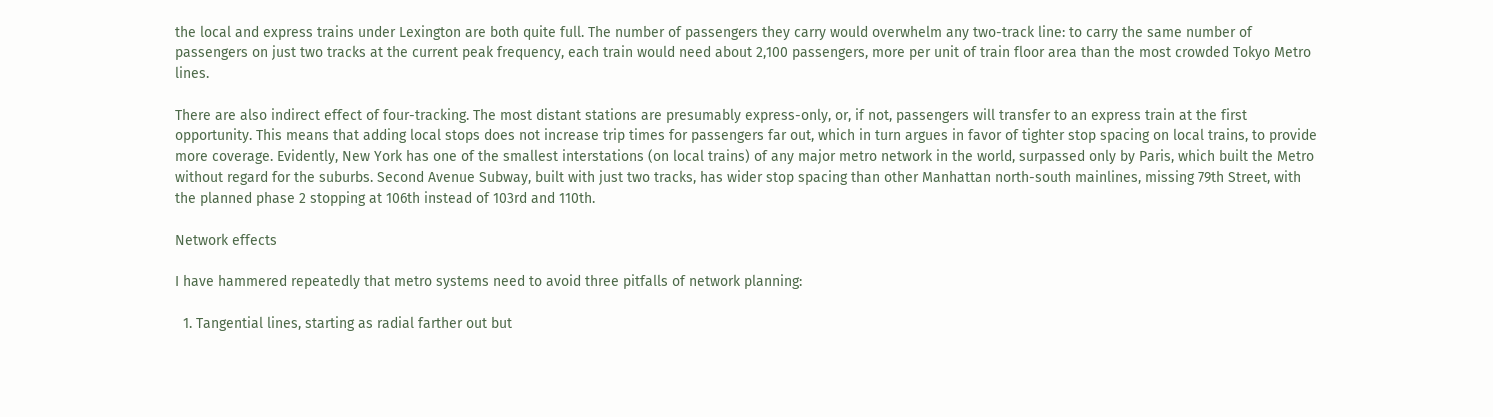the local and express trains under Lexington are both quite full. The number of passengers they carry would overwhelm any two-track line: to carry the same number of passengers on just two tracks at the current peak frequency, each train would need about 2,100 passengers, more per unit of train floor area than the most crowded Tokyo Metro lines.

There are also indirect effect of four-tracking. The most distant stations are presumably express-only, or, if not, passengers will transfer to an express train at the first opportunity. This means that adding local stops does not increase trip times for passengers far out, which in turn argues in favor of tighter stop spacing on local trains, to provide more coverage. Evidently, New York has one of the smallest interstations (on local trains) of any major metro network in the world, surpassed only by Paris, which built the Metro without regard for the suburbs. Second Avenue Subway, built with just two tracks, has wider stop spacing than other Manhattan north-south mainlines, missing 79th Street, with the planned phase 2 stopping at 106th instead of 103rd and 110th.

Network effects

I have hammered repeatedly that metro systems need to avoid three pitfalls of network planning:

  1. Tangential lines, starting as radial farther out but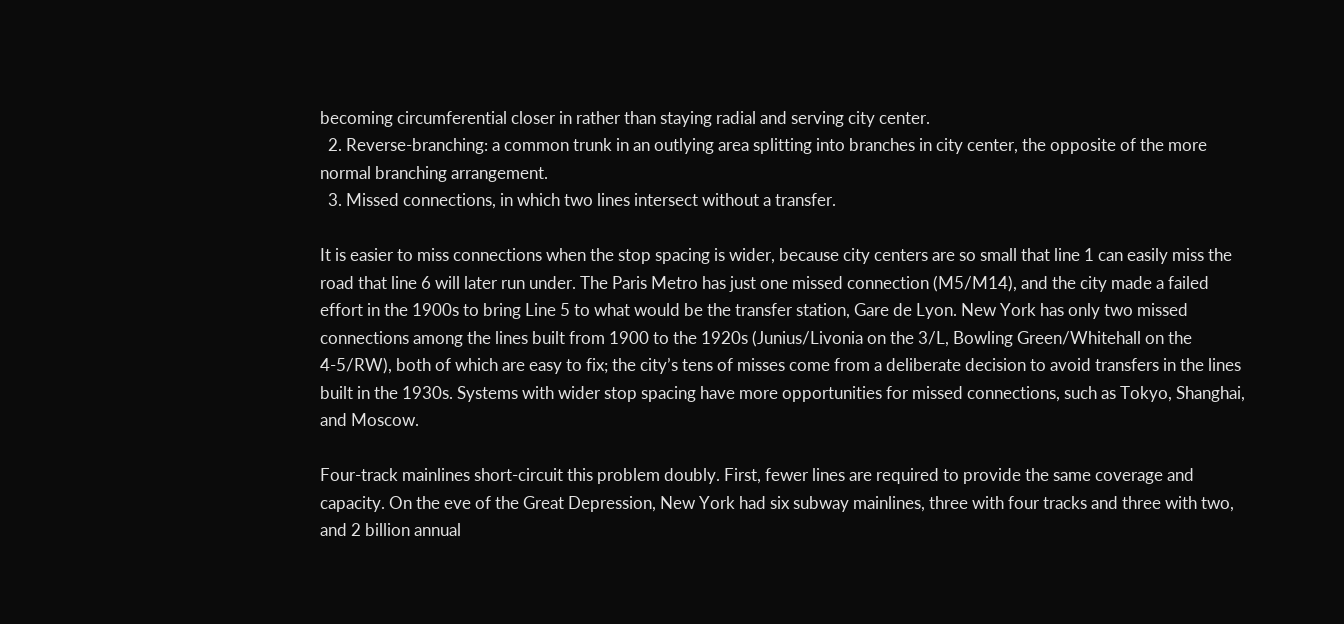becoming circumferential closer in rather than staying radial and serving city center.
  2. Reverse-branching: a common trunk in an outlying area splitting into branches in city center, the opposite of the more normal branching arrangement.
  3. Missed connections, in which two lines intersect without a transfer.

It is easier to miss connections when the stop spacing is wider, because city centers are so small that line 1 can easily miss the road that line 6 will later run under. The Paris Metro has just one missed connection (M5/M14), and the city made a failed effort in the 1900s to bring Line 5 to what would be the transfer station, Gare de Lyon. New York has only two missed connections among the lines built from 1900 to the 1920s (Junius/Livonia on the 3/L, Bowling Green/Whitehall on the 4-5/RW), both of which are easy to fix; the city’s tens of misses come from a deliberate decision to avoid transfers in the lines built in the 1930s. Systems with wider stop spacing have more opportunities for missed connections, such as Tokyo, Shanghai, and Moscow.

Four-track mainlines short-circuit this problem doubly. First, fewer lines are required to provide the same coverage and capacity. On the eve of the Great Depression, New York had six subway mainlines, three with four tracks and three with two, and 2 billion annual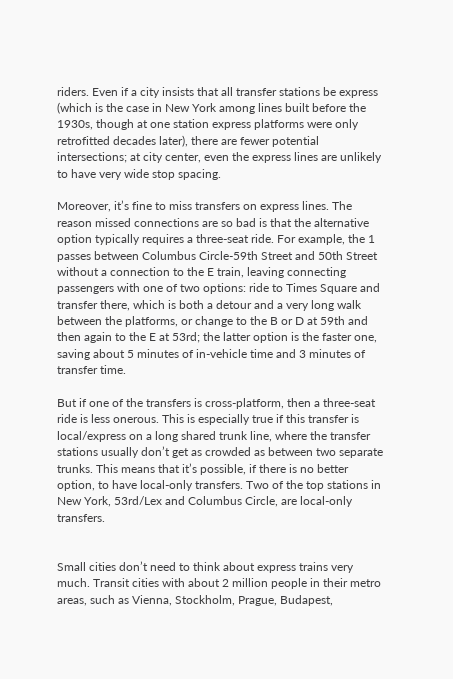riders. Even if a city insists that all transfer stations be express (which is the case in New York among lines built before the 1930s, though at one station express platforms were only retrofitted decades later), there are fewer potential intersections; at city center, even the express lines are unlikely to have very wide stop spacing.

Moreover, it’s fine to miss transfers on express lines. The reason missed connections are so bad is that the alternative option typically requires a three-seat ride. For example, the 1 passes between Columbus Circle-59th Street and 50th Street without a connection to the E train, leaving connecting passengers with one of two options: ride to Times Square and transfer there, which is both a detour and a very long walk between the platforms, or change to the B or D at 59th and then again to the E at 53rd; the latter option is the faster one, saving about 5 minutes of in-vehicle time and 3 minutes of transfer time.

But if one of the transfers is cross-platform, then a three-seat ride is less onerous. This is especially true if this transfer is local/express on a long shared trunk line, where the transfer stations usually don’t get as crowded as between two separate trunks. This means that it’s possible, if there is no better option, to have local-only transfers. Two of the top stations in New York, 53rd/Lex and Columbus Circle, are local-only transfers.


Small cities don’t need to think about express trains very much. Transit cities with about 2 million people in their metro areas, such as Vienna, Stockholm, Prague, Budapest,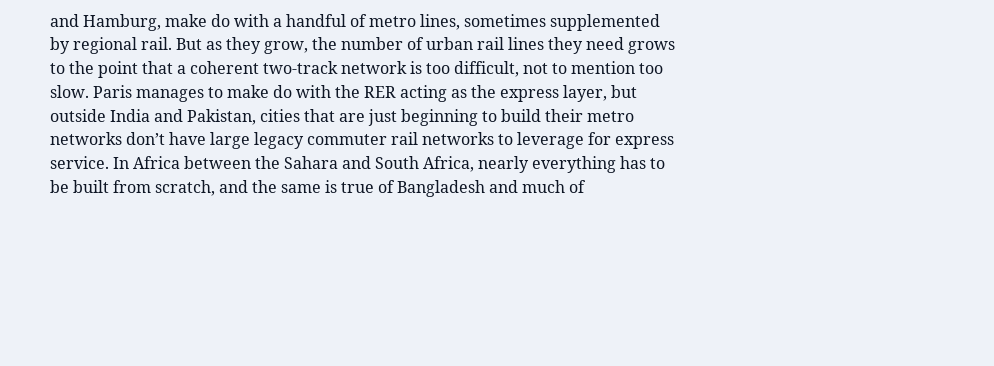and Hamburg, make do with a handful of metro lines, sometimes supplemented by regional rail. But as they grow, the number of urban rail lines they need grows to the point that a coherent two-track network is too difficult, not to mention too slow. Paris manages to make do with the RER acting as the express layer, but outside India and Pakistan, cities that are just beginning to build their metro networks don’t have large legacy commuter rail networks to leverage for express service. In Africa between the Sahara and South Africa, nearly everything has to be built from scratch, and the same is true of Bangladesh and much of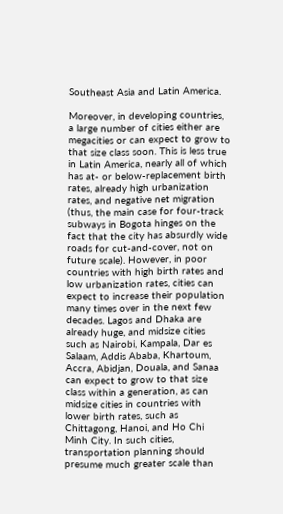Southeast Asia and Latin America.

Moreover, in developing countries, a large number of cities either are megacities or can expect to grow to that size class soon. This is less true in Latin America, nearly all of which has at- or below-replacement birth rates, already high urbanization rates, and negative net migration (thus, the main case for four-track subways in Bogota hinges on the fact that the city has absurdly wide roads for cut-and-cover, not on future scale). However, in poor countries with high birth rates and low urbanization rates, cities can expect to increase their population many times over in the next few decades. Lagos and Dhaka are already huge, and midsize cities such as Nairobi, Kampala, Dar es Salaam, Addis Ababa, Khartoum, Accra, Abidjan, Douala, and Sanaa can expect to grow to that size class within a generation, as can midsize cities in countries with lower birth rates, such as Chittagong, Hanoi, and Ho Chi Minh City. In such cities, transportation planning should presume much greater scale than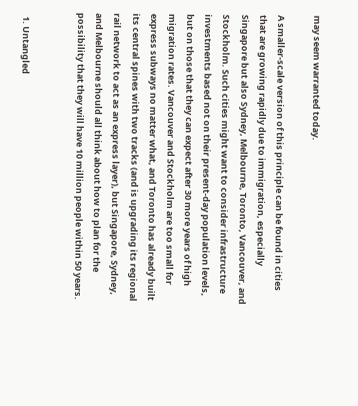may seem warranted today.

A smaller-scale version of this principle can be found in cities that are growing rapidly due to immigration, especially Singapore but also Sydney, Melbourne, Toronto, Vancouver, and Stockholm. Such cities might want to consider infrastructure investments based not on their present-day population levels, but on those that they can expect after 30 more years of high migration rates. Vancouver and Stockholm are too small for express subways no matter what, and Toronto has already built its central spines with two tracks (and is upgrading its regional rail network to act as an express layer), but Singapore, Sydney, and Melbourne should all think about how to plan for the possibility that they will have 10 million people within 50 years.


  1. Untangled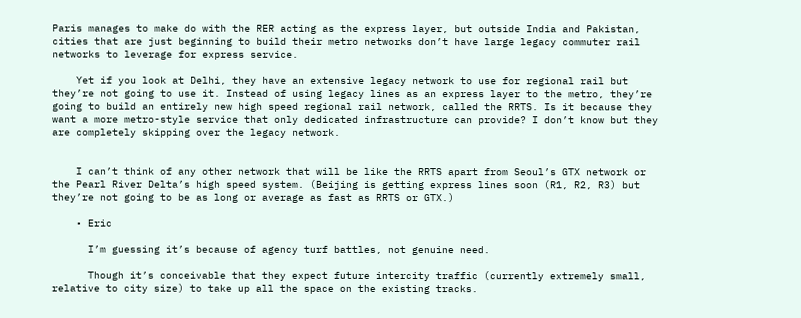Paris manages to make do with the RER acting as the express layer, but outside India and Pakistan, cities that are just beginning to build their metro networks don’t have large legacy commuter rail networks to leverage for express service.

    Yet if you look at Delhi, they have an extensive legacy network to use for regional rail but they’re not going to use it. Instead of using legacy lines as an express layer to the metro, they’re going to build an entirely new high speed regional rail network, called the RRTS. Is it because they want a more metro-style service that only dedicated infrastructure can provide? I don’t know but they are completely skipping over the legacy network.


    I can’t think of any other network that will be like the RRTS apart from Seoul’s GTX network or the Pearl River Delta’s high speed system. (Beijing is getting express lines soon (R1, R2, R3) but they’re not going to be as long or average as fast as RRTS or GTX.)

    • Eric

      I’m guessing it’s because of agency turf battles, not genuine need.

      Though it’s conceivable that they expect future intercity traffic (currently extremely small, relative to city size) to take up all the space on the existing tracks.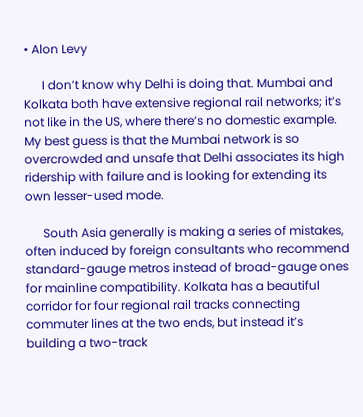• Alon Levy

      I don’t know why Delhi is doing that. Mumbai and Kolkata both have extensive regional rail networks; it’s not like in the US, where there’s no domestic example. My best guess is that the Mumbai network is so overcrowded and unsafe that Delhi associates its high ridership with failure and is looking for extending its own lesser-used mode.

      South Asia generally is making a series of mistakes, often induced by foreign consultants who recommend standard-gauge metros instead of broad-gauge ones for mainline compatibility. Kolkata has a beautiful corridor for four regional rail tracks connecting commuter lines at the two ends, but instead it’s building a two-track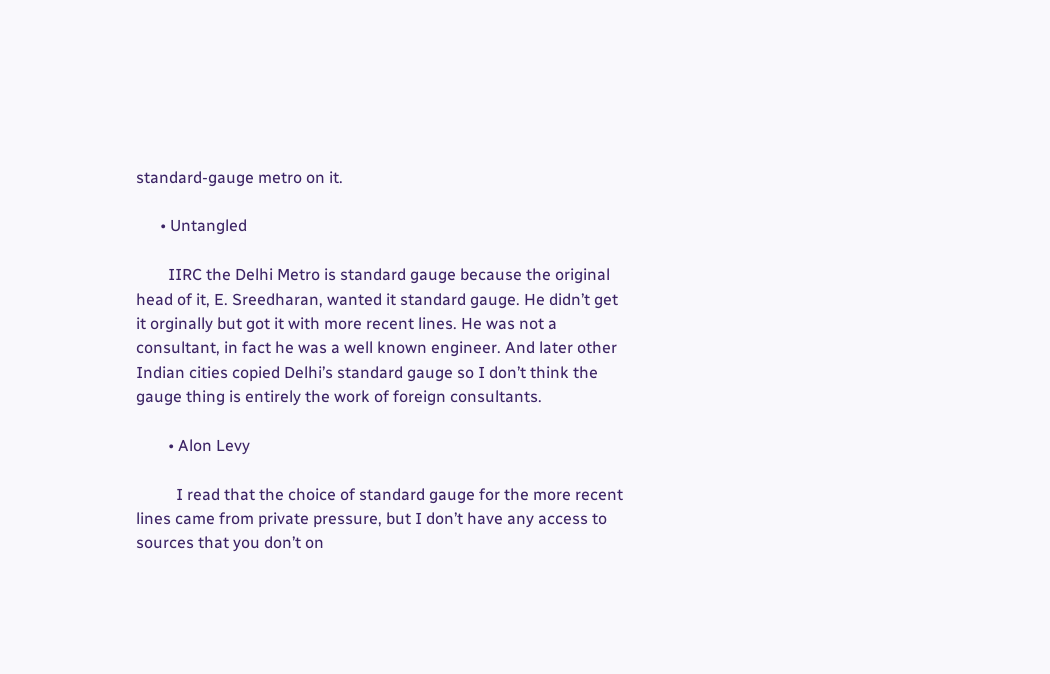standard-gauge metro on it.

      • Untangled

        IIRC the Delhi Metro is standard gauge because the original head of it, E. Sreedharan, wanted it standard gauge. He didn’t get it orginally but got it with more recent lines. He was not a consultant, in fact he was a well known engineer. And later other Indian cities copied Delhi’s standard gauge so I don’t think the gauge thing is entirely the work of foreign consultants.

        • Alon Levy

          I read that the choice of standard gauge for the more recent lines came from private pressure, but I don’t have any access to sources that you don’t on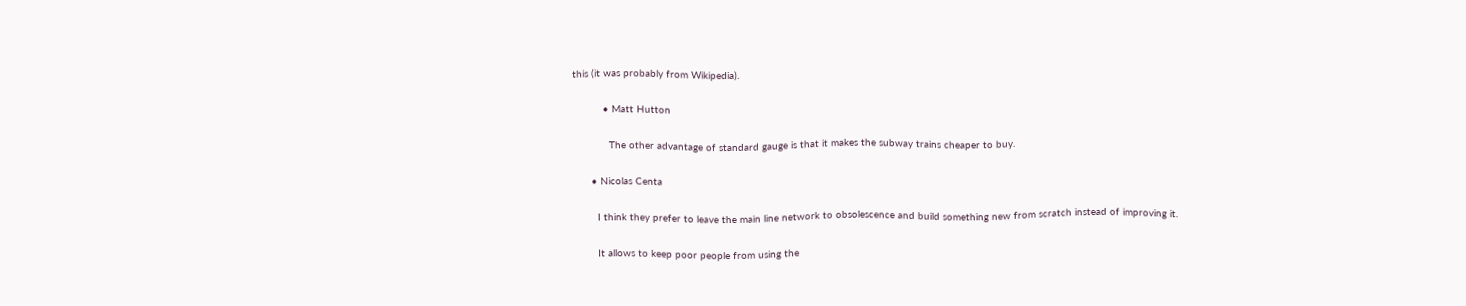this (it was probably from Wikipedia).

          • Matt Hutton

            The other advantage of standard gauge is that it makes the subway trains cheaper to buy.

      • Nicolas Centa

        I think they prefer to leave the main line network to obsolescence and build something new from scratch instead of improving it.

        It allows to keep poor people from using the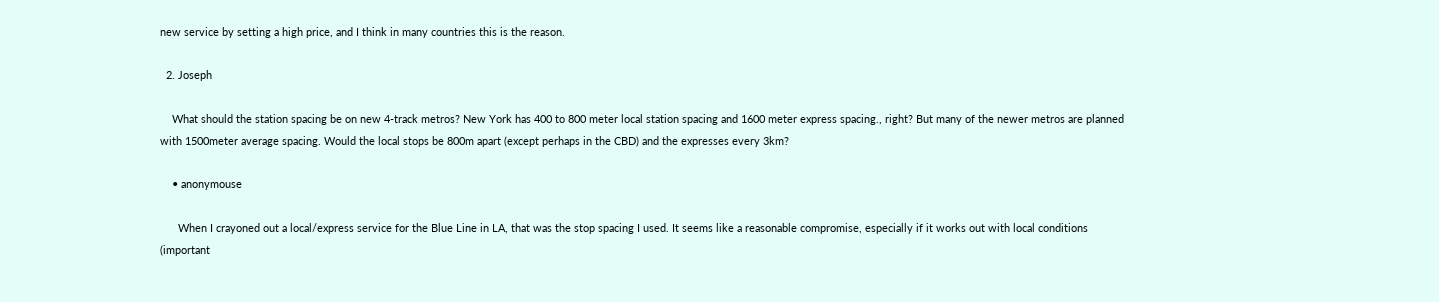new service by setting a high price, and I think in many countries this is the reason.

  2. Joseph

    What should the station spacing be on new 4-track metros? New York has 400 to 800 meter local station spacing and 1600 meter express spacing., right? But many of the newer metros are planned with 1500meter average spacing. Would the local stops be 800m apart (except perhaps in the CBD) and the expresses every 3km?

    • anonymouse

      When I crayoned out a local/express service for the Blue Line in LA, that was the stop spacing I used. It seems like a reasonable compromise, especially if it works out with local conditions (important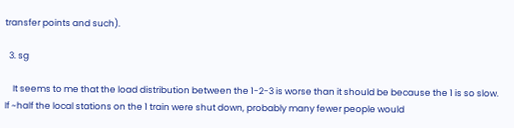transfer points and such).

  3. sg

    It seems to me that the load distribution between the 1-2-3 is worse than it should be because the 1 is so slow. If ~half the local stations on the 1 train were shut down, probably many fewer people would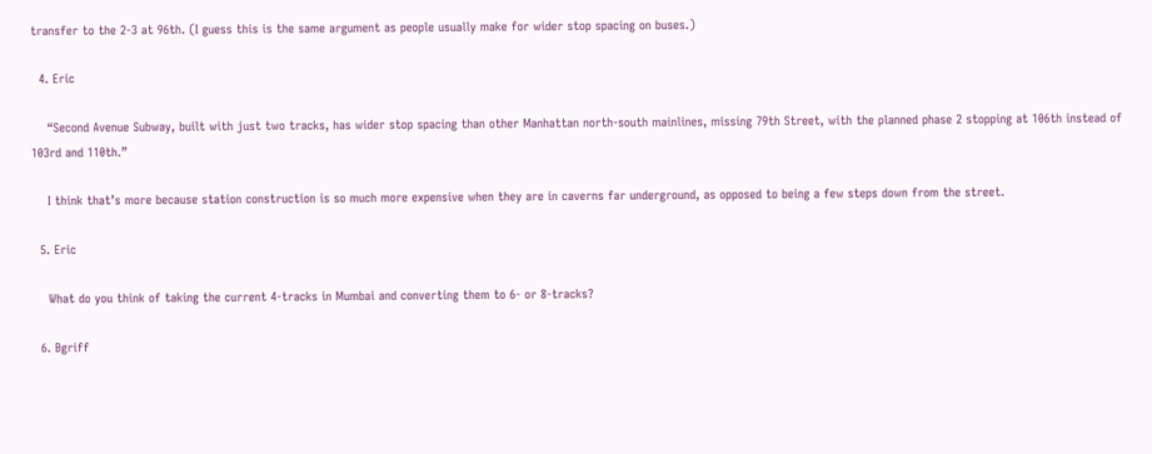transfer to the 2-3 at 96th. (I guess this is the same argument as people usually make for wider stop spacing on buses.)

  4. Eric

    “Second Avenue Subway, built with just two tracks, has wider stop spacing than other Manhattan north-south mainlines, missing 79th Street, with the planned phase 2 stopping at 106th instead of 103rd and 110th.”

    I think that’s more because station construction is so much more expensive when they are in caverns far underground, as opposed to being a few steps down from the street.

  5. Eric

    What do you think of taking the current 4-tracks in Mumbai and converting them to 6- or 8-tracks?

  6. Bgriff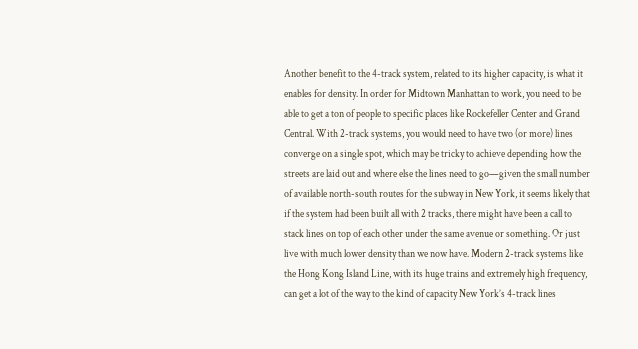Another benefit to the 4-track system, related to its higher capacity, is what it enables for density. In order for Midtown Manhattan to work, you need to be able to get a ton of people to specific places like Rockefeller Center and Grand Central. With 2-track systems, you would need to have two (or more) lines converge on a single spot, which may be tricky to achieve depending how the streets are laid out and where else the lines need to go—given the small number of available north-south routes for the subway in New York, it seems likely that if the system had been built all with 2 tracks, there might have been a call to stack lines on top of each other under the same avenue or something. Or just live with much lower density than we now have. Modern 2-track systems like the Hong Kong Island Line, with its huge trains and extremely high frequency, can get a lot of the way to the kind of capacity New York’s 4-track lines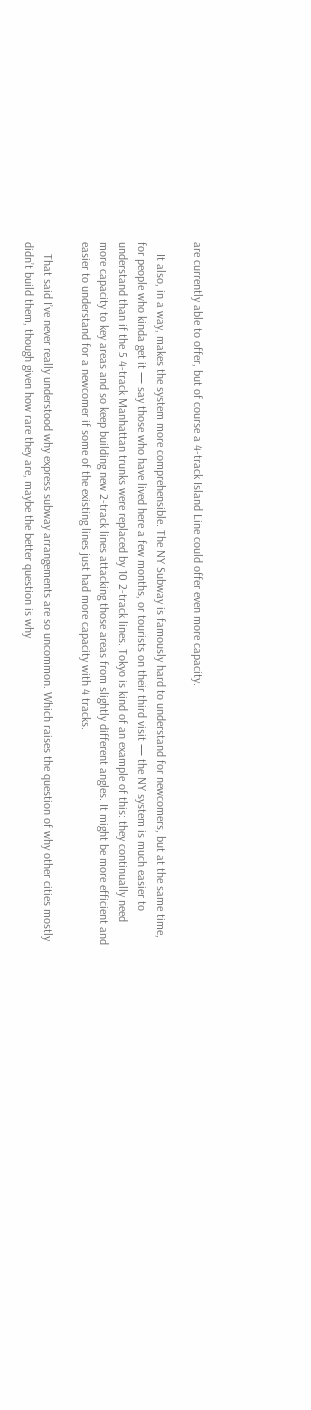are currently able to offer, but of course a 4-track Island Line could offer even more capacity.

    It also, in a way, makes the system more comprehensible. The NY Subway is famously hard to understand for newcomers, but at the same time, for people who kinda get it — say those who have lived here a few months, or tourists on their third visit — the NY system is much easier to understand than if the 5 4-track Manhattan trunks were replaced by 10 2-track lines. Tokyo is kind of an example of this: they continually need more capacity to key areas and so keep building new 2-track lines attacking those areas from slightly different angles. It might be more efficient and easier to understand for a newcomer if some of the existing lines just had more capacity with 4 tracks.

    That said I’ve never really understood why express subway arrangements are so uncommon. Which raises the question of why other cities mostly didn’t build them, though given how rare they are, maybe the better question is why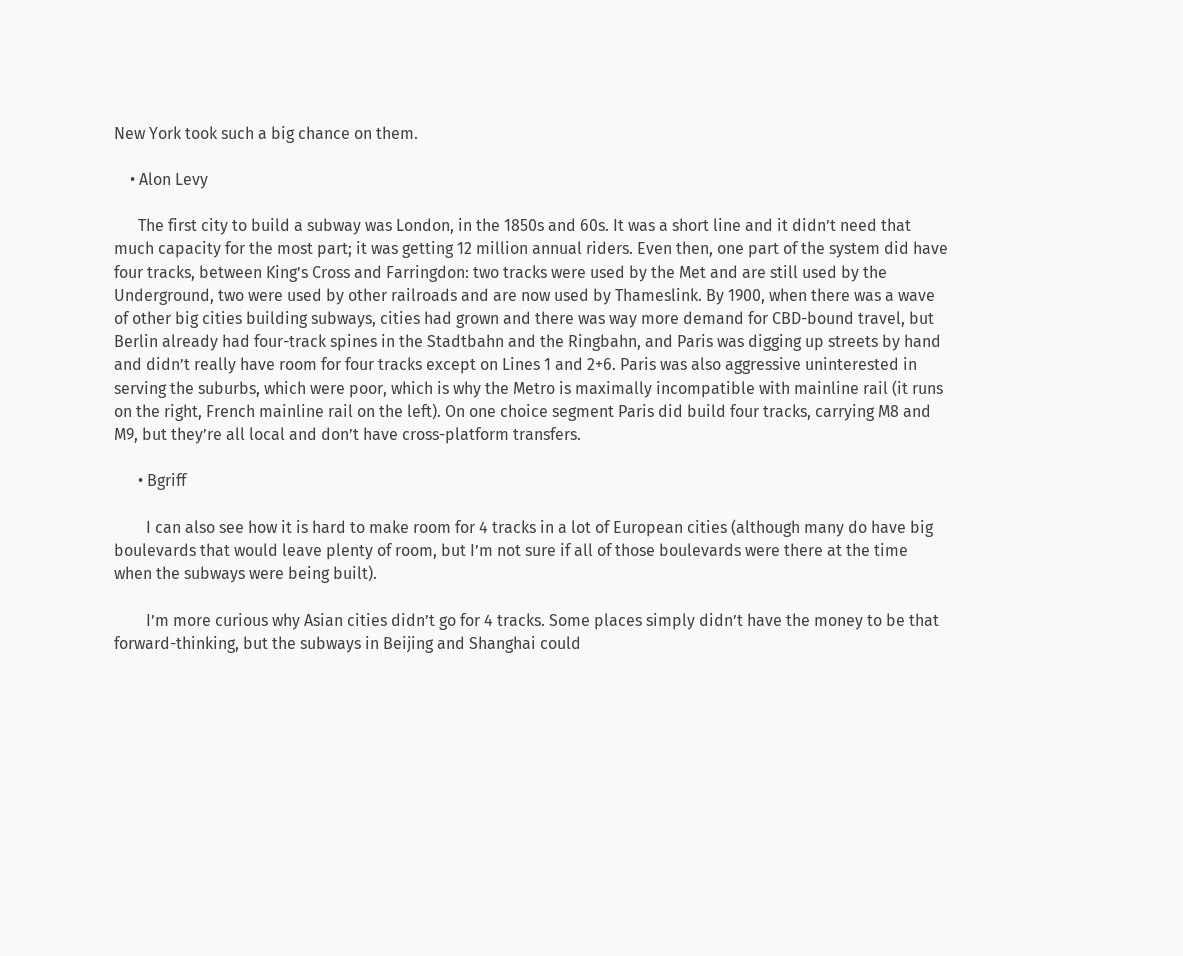New York took such a big chance on them.

    • Alon Levy

      The first city to build a subway was London, in the 1850s and 60s. It was a short line and it didn’t need that much capacity for the most part; it was getting 12 million annual riders. Even then, one part of the system did have four tracks, between King’s Cross and Farringdon: two tracks were used by the Met and are still used by the Underground, two were used by other railroads and are now used by Thameslink. By 1900, when there was a wave of other big cities building subways, cities had grown and there was way more demand for CBD-bound travel, but Berlin already had four-track spines in the Stadtbahn and the Ringbahn, and Paris was digging up streets by hand and didn’t really have room for four tracks except on Lines 1 and 2+6. Paris was also aggressive uninterested in serving the suburbs, which were poor, which is why the Metro is maximally incompatible with mainline rail (it runs on the right, French mainline rail on the left). On one choice segment Paris did build four tracks, carrying M8 and M9, but they’re all local and don’t have cross-platform transfers.

      • Bgriff

        I can also see how it is hard to make room for 4 tracks in a lot of European cities (although many do have big boulevards that would leave plenty of room, but I’m not sure if all of those boulevards were there at the time when the subways were being built).

        I’m more curious why Asian cities didn’t go for 4 tracks. Some places simply didn’t have the money to be that forward-thinking, but the subways in Beijing and Shanghai could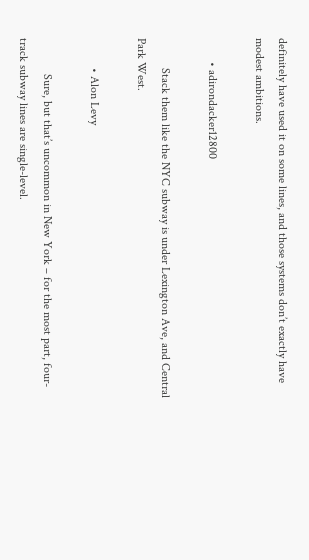definitely have used it on some lines, and those systems don’t exactly have modest ambitions.

        • adirondacker12800

          Stack them like the NYC subway is under Lexington Ave, and Central Park West.

          • Alon Levy

            Sure, but that’s uncommon in New York – for the most part, four-track subway lines are single-level.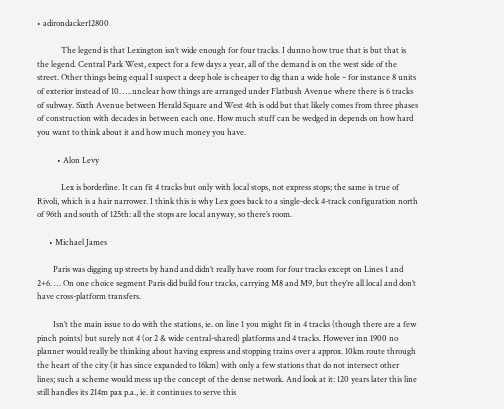• adirondacker12800

            The legend is that Lexington isn’t wide enough for four tracks. I dunno how true that is but that is the legend. Central Park West, expect for a few days a year, all of the demand is on the west side of the street. Other things being equal I suspect a deep hole is cheaper to dig than a wide hole – for instance 8 units of exterior instead of 10. ….unclear how things are arranged under Flatbush Avenue where there is 6 tracks of subway. Sixth Avenue between Herald Square and West 4th is odd but that likely comes from three phases of construction with decades in between each one. How much stuff can be wedged in depends on how hard you want to think about it and how much money you have.

          • Alon Levy

            Lex is borderline. It can fit 4 tracks but only with local stops, not express stops; the same is true of Rivoli, which is a hair narrower. I think this is why Lex goes back to a single-deck 4-track configuration north of 96th and south of 125th: all the stops are local anyway, so there’s room.

      • Michael James

        Paris was digging up streets by hand and didn’t really have room for four tracks except on Lines 1 and 2+6. … On one choice segment Paris did build four tracks, carrying M8 and M9, but they’re all local and don’t have cross-platform transfers.

        Isn’t the main issue to do with the stations, ie. on line 1 you might fit in 4 tracks (though there are a few pinch points) but surely not 4 (or 2 & wide central-shared) platforms and 4 tracks. However inn 1900 no planner would really be thinking about having express and stopping trains over a approx. 10km route through the heart of the city (it has since expanded to 16km) with only a few stations that do not intersect other lines; such a scheme would mess up the concept of the dense network. And look at it: 120 years later this line still handles its 214m pax p.a., ie. it continues to serve this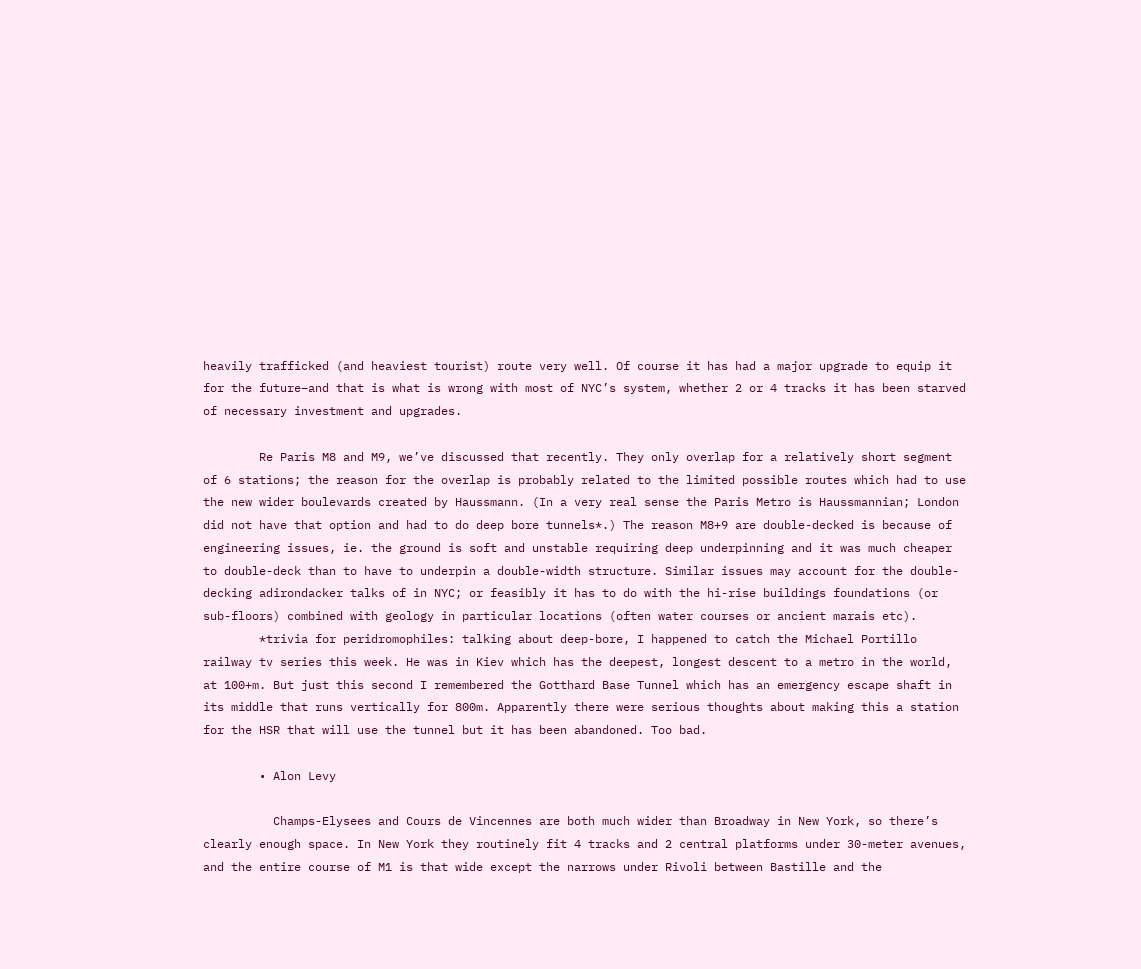heavily trafficked (and heaviest tourist) route very well. Of course it has had a major upgrade to equip it for the future–and that is what is wrong with most of NYC’s system, whether 2 or 4 tracks it has been starved of necessary investment and upgrades.

        Re Paris M8 and M9, we’ve discussed that recently. They only overlap for a relatively short segment of 6 stations; the reason for the overlap is probably related to the limited possible routes which had to use the new wider boulevards created by Haussmann. (In a very real sense the Paris Metro is Haussmannian; London did not have that option and had to do deep bore tunnels*.) The reason M8+9 are double-decked is because of engineering issues, ie. the ground is soft and unstable requiring deep underpinning and it was much cheaper to double-deck than to have to underpin a double-width structure. Similar issues may account for the double-decking adirondacker talks of in NYC; or feasibly it has to do with the hi-rise buildings foundations (or sub-floors) combined with geology in particular locations (often water courses or ancient marais etc).
        *trivia for peridromophiles: talking about deep-bore, I happened to catch the Michael Portillo railway tv series this week. He was in Kiev which has the deepest, longest descent to a metro in the world, at 100+m. But just this second I remembered the Gotthard Base Tunnel which has an emergency escape shaft in its middle that runs vertically for 800m. Apparently there were serious thoughts about making this a station for the HSR that will use the tunnel but it has been abandoned. Too bad.

        • Alon Levy

          Champs-Elysees and Cours de Vincennes are both much wider than Broadway in New York, so there’s clearly enough space. In New York they routinely fit 4 tracks and 2 central platforms under 30-meter avenues, and the entire course of M1 is that wide except the narrows under Rivoli between Bastille and the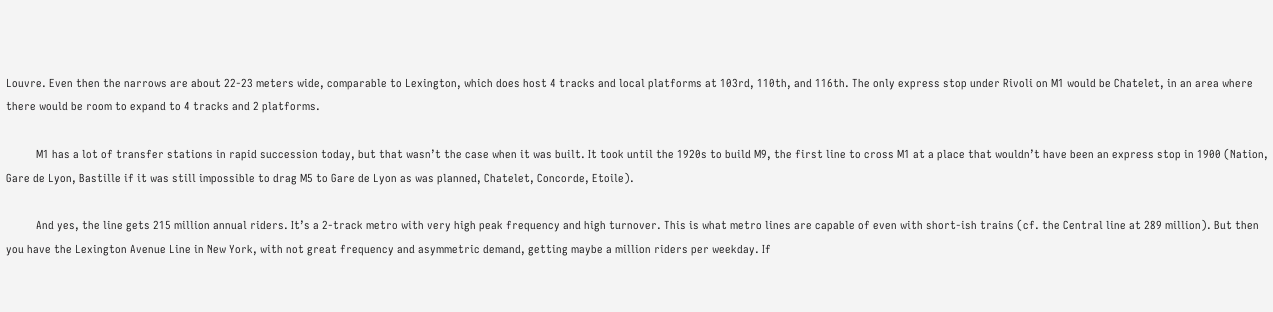Louvre. Even then the narrows are about 22-23 meters wide, comparable to Lexington, which does host 4 tracks and local platforms at 103rd, 110th, and 116th. The only express stop under Rivoli on M1 would be Chatelet, in an area where there would be room to expand to 4 tracks and 2 platforms.

          M1 has a lot of transfer stations in rapid succession today, but that wasn’t the case when it was built. It took until the 1920s to build M9, the first line to cross M1 at a place that wouldn’t have been an express stop in 1900 (Nation, Gare de Lyon, Bastille if it was still impossible to drag M5 to Gare de Lyon as was planned, Chatelet, Concorde, Etoile).

          And yes, the line gets 215 million annual riders. It’s a 2-track metro with very high peak frequency and high turnover. This is what metro lines are capable of even with short-ish trains (cf. the Central line at 289 million). But then you have the Lexington Avenue Line in New York, with not great frequency and asymmetric demand, getting maybe a million riders per weekday. If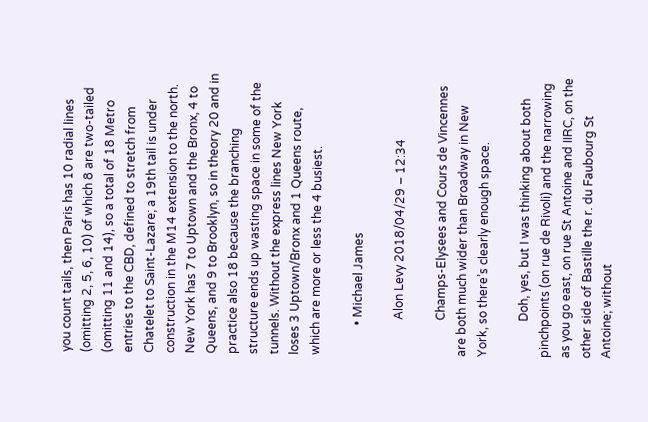you count tails, then Paris has 10 radial lines (omitting 2, 5, 6, 10) of which 8 are two-tailed (omitting 11 and 14), so a total of 18 Metro entries to the CBD, defined to stretch from Chatelet to Saint-Lazare; a 19th tail is under construction in the M14 extension to the north. New York has 7 to Uptown and the Bronx, 4 to Queens, and 9 to Brooklyn, so in theory 20 and in practice also 18 because the branching structure ends up wasting space in some of the tunnels. Without the express lines New York loses 3 Uptown/Bronx and 1 Queens route, which are more or less the 4 busiest.

          • Michael James

            Alon Levy 2018/04/29 – 12:34

            Champs-Elysees and Cours de Vincennes are both much wider than Broadway in New York, so there’s clearly enough space.

            Doh, yes, but I was thinking about both pinchpoints (on rue de Rivoli) and the narrowing as you go east, on rue St Antoine and IIRC, on the other side of Bastille the r. du Faubourg St Antoine; without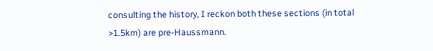consulting the history, I reckon both these sections (in total >1.5km) are pre-Haussmann.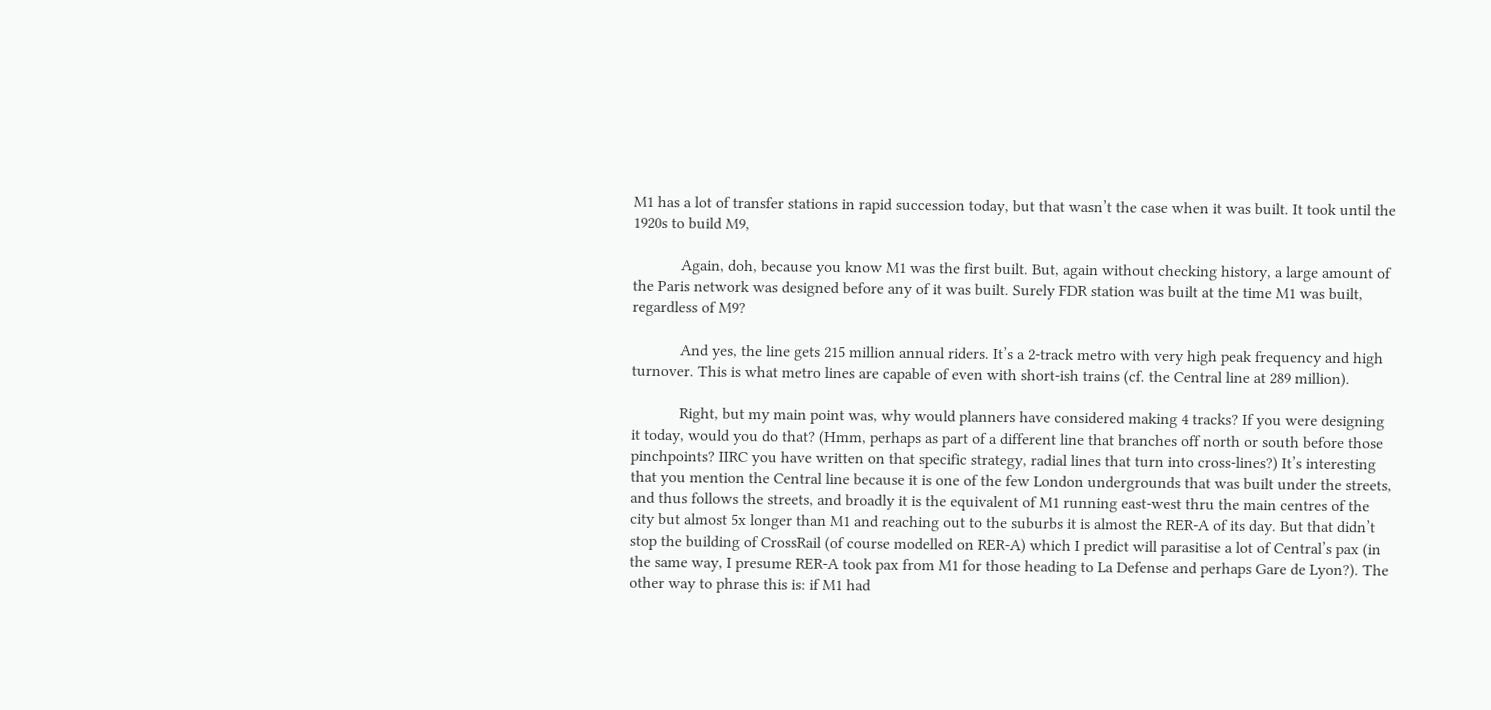M1 has a lot of transfer stations in rapid succession today, but that wasn’t the case when it was built. It took until the 1920s to build M9,

            Again, doh, because you know M1 was the first built. But, again without checking history, a large amount of the Paris network was designed before any of it was built. Surely FDR station was built at the time M1 was built, regardless of M9?

            And yes, the line gets 215 million annual riders. It’s a 2-track metro with very high peak frequency and high turnover. This is what metro lines are capable of even with short-ish trains (cf. the Central line at 289 million).

            Right, but my main point was, why would planners have considered making 4 tracks? If you were designing it today, would you do that? (Hmm, perhaps as part of a different line that branches off north or south before those pinchpoints? IIRC you have written on that specific strategy, radial lines that turn into cross-lines?) It’s interesting that you mention the Central line because it is one of the few London undergrounds that was built under the streets, and thus follows the streets, and broadly it is the equivalent of M1 running east-west thru the main centres of the city but almost 5x longer than M1 and reaching out to the suburbs it is almost the RER-A of its day. But that didn’t stop the building of CrossRail (of course modelled on RER-A) which I predict will parasitise a lot of Central’s pax (in the same way, I presume RER-A took pax from M1 for those heading to La Defense and perhaps Gare de Lyon?). The other way to phrase this is: if M1 had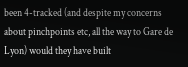been 4-tracked (and despite my concerns about pinchpoints etc, all the way to Gare de Lyon) would they have built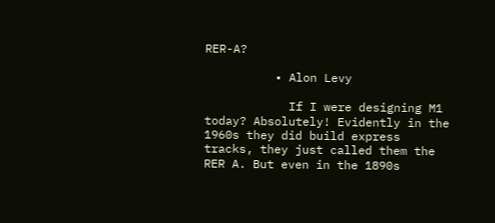RER-A?

          • Alon Levy

            If I were designing M1 today? Absolutely! Evidently in the 1960s they did build express tracks, they just called them the RER A. But even in the 1890s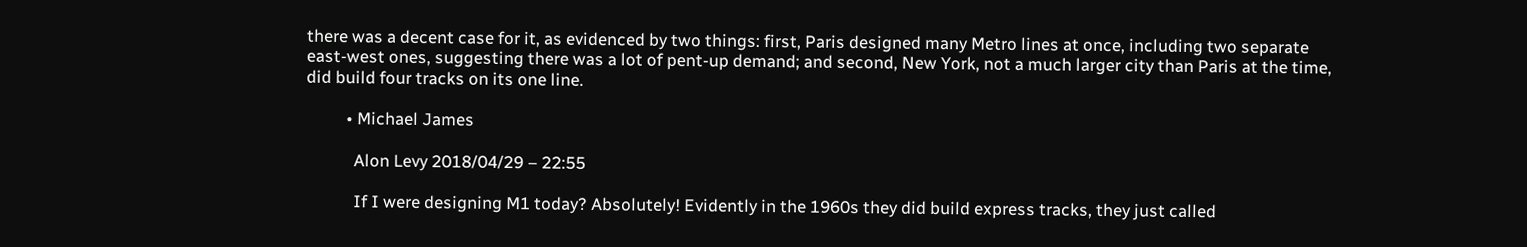there was a decent case for it, as evidenced by two things: first, Paris designed many Metro lines at once, including two separate east-west ones, suggesting there was a lot of pent-up demand; and second, New York, not a much larger city than Paris at the time, did build four tracks on its one line.

          • Michael James

            Alon Levy 2018/04/29 – 22:55

            If I were designing M1 today? Absolutely! Evidently in the 1960s they did build express tracks, they just called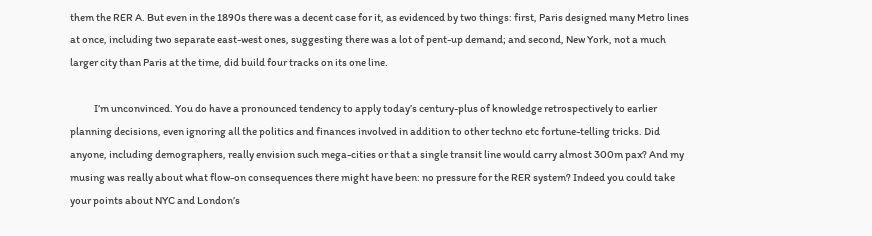them the RER A. But even in the 1890s there was a decent case for it, as evidenced by two things: first, Paris designed many Metro lines at once, including two separate east-west ones, suggesting there was a lot of pent-up demand; and second, New York, not a much larger city than Paris at the time, did build four tracks on its one line.

            I’m unconvinced. You do have a pronounced tendency to apply today’s century-plus of knowledge retrospectively to earlier planning decisions, even ignoring all the politics and finances involved in addition to other techno etc fortune-telling tricks. Did anyone, including demographers, really envision such mega-cities or that a single transit line would carry almost 300m pax? And my musing was really about what flow-on consequences there might have been: no pressure for the RER system? Indeed you could take your points about NYC and London’s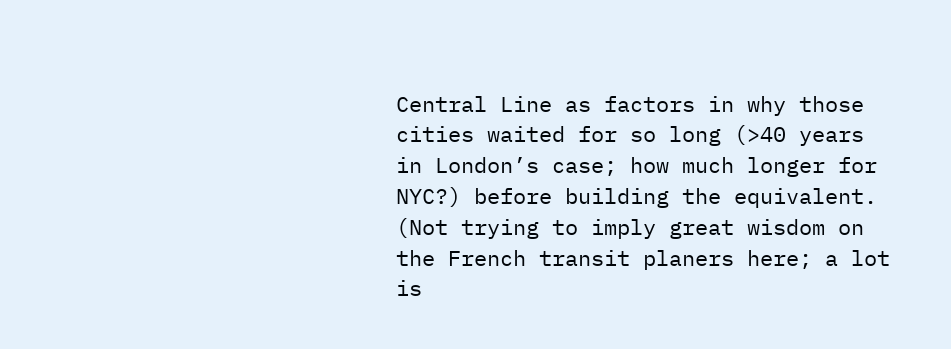Central Line as factors in why those cities waited for so long (>40 years in London’s case; how much longer for NYC?) before building the equivalent. (Not trying to imply great wisdom on the French transit planers here; a lot is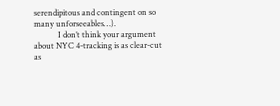serendipitous and contingent on so many unforseeables…).
            I don’t think your argument about NYC 4-tracking is as clear-cut as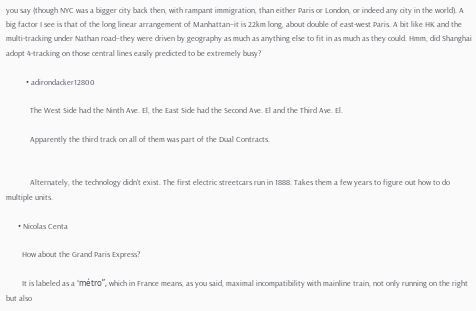you say (though NYC was a bigger city back then, with rampant immigration, than either Paris or London, or indeed any city in the world). A big factor I see is that of the long linear arrangement of Manhattan–it is 22km long, about double of east-west Paris. A bit like HK and the multi-tracking under Nathan road–they were driven by geography as much as anything else to fit in as much as they could. Hmm, did Shanghai adopt 4-tracking on those central lines easily predicted to be extremely busy?

          • adirondacker12800

            The West Side had the Ninth Ave. El, the East Side had the Second Ave. El and the Third Ave. El.

            Apparently the third track on all of them was part of the Dual Contracts.


            Alternately, the technology didn’t exist. The first electric streetcars run in 1888. Takes them a few years to figure out how to do multiple units.

      • Nicolas Centa

        How about the Grand Paris Express?

        It is labeled as a “métro”, which in France means, as you said, maximal incompatibility with mainline train, not only running on the right but also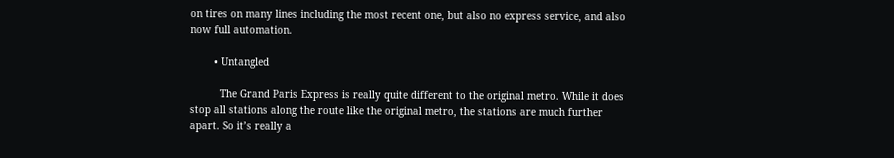on tires on many lines including the most recent one, but also no express service, and also now full automation.

        • Untangled

          The Grand Paris Express is really quite different to the original metro. While it does stop all stations along the route like the original metro, the stations are much further apart. So it’s really a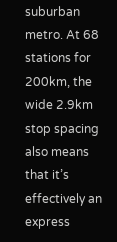suburban metro. At 68 stations for 200km, the wide 2.9km stop spacing also means that it’s effectively an express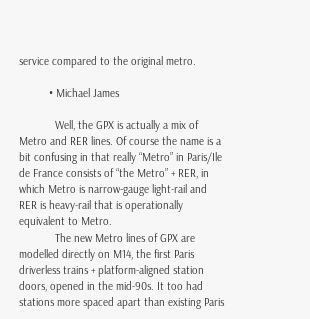service compared to the original metro.

          • Michael James

            Well, the GPX is actually a mix of Metro and RER lines. Of course the name is a bit confusing in that really “Metro” in Paris/Ile de France consists of “the Metro” + RER, in which Metro is narrow-gauge light-rail and RER is heavy-rail that is operationally equivalent to Metro.
            The new Metro lines of GPX are modelled directly on M14, the first Paris driverless trains + platform-aligned station doors, opened in the mid-90s. It too had stations more spaced apart than existing Paris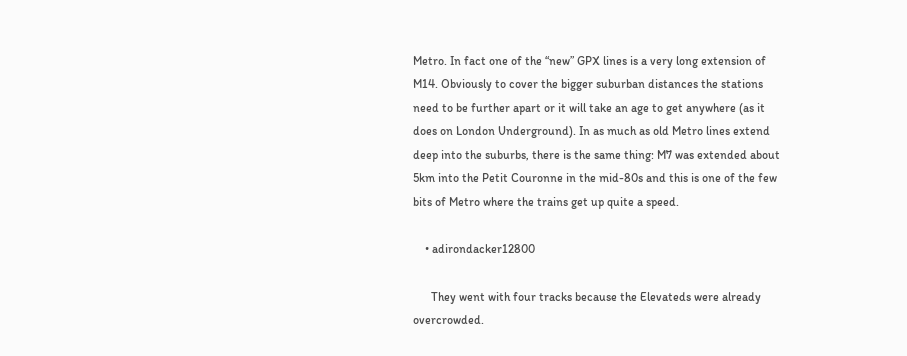Metro. In fact one of the “new” GPX lines is a very long extension of M14. Obviously to cover the bigger suburban distances the stations need to be further apart or it will take an age to get anywhere (as it does on London Underground). In as much as old Metro lines extend deep into the suburbs, there is the same thing: M7 was extended about 5km into the Petit Couronne in the mid-80s and this is one of the few bits of Metro where the trains get up quite a speed.

    • adirondacker12800

      They went with four tracks because the Elevateds were already overcrowded.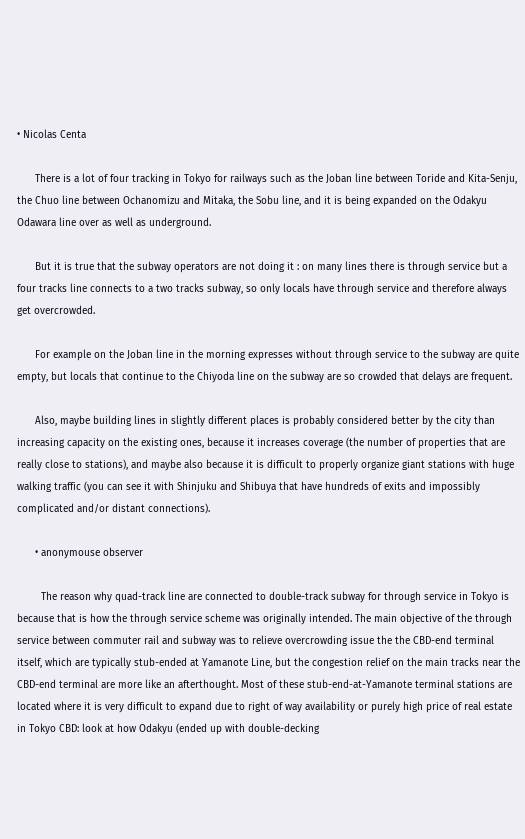• Nicolas Centa

      There is a lot of four tracking in Tokyo for railways such as the Joban line between Toride and Kita-Senju, the Chuo line between Ochanomizu and Mitaka, the Sobu line, and it is being expanded on the Odakyu Odawara line over as well as underground.

      But it is true that the subway operators are not doing it : on many lines there is through service but a four tracks line connects to a two tracks subway, so only locals have through service and therefore always get overcrowded.

      For example on the Joban line in the morning expresses without through service to the subway are quite empty, but locals that continue to the Chiyoda line on the subway are so crowded that delays are frequent.

      Also, maybe building lines in slightly different places is probably considered better by the city than increasing capacity on the existing ones, because it increases coverage (the number of properties that are really close to stations), and maybe also because it is difficult to properly organize giant stations with huge walking traffic (you can see it with Shinjuku and Shibuya that have hundreds of exits and impossibly complicated and/or distant connections).

      • anonymouse observer

        The reason why quad-track line are connected to double-track subway for through service in Tokyo is because that is how the through service scheme was originally intended. The main objective of the through service between commuter rail and subway was to relieve overcrowding issue the the CBD-end terminal itself, which are typically stub-ended at Yamanote Line, but the congestion relief on the main tracks near the CBD-end terminal are more like an afterthought. Most of these stub-end-at-Yamanote terminal stations are located where it is very difficult to expand due to right of way availability or purely high price of real estate in Tokyo CBD: look at how Odakyu (ended up with double-decking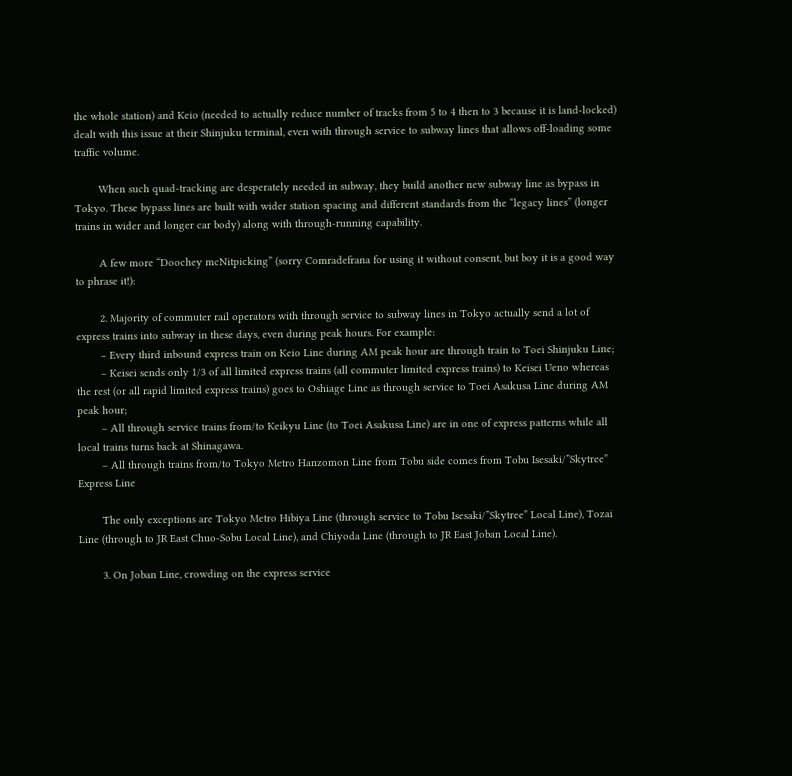the whole station) and Keio (needed to actually reduce number of tracks from 5 to 4 then to 3 because it is land-locked) dealt with this issue at their Shinjuku terminal, even with through service to subway lines that allows off-loading some traffic volume.

        When such quad-tracking are desperately needed in subway, they build another new subway line as bypass in Tokyo. These bypass lines are built with wider station spacing and different standards from the “legacy lines” (longer trains in wider and longer car body) along with through-running capability.

        A few more “Doochey mcNitpicking” (sorry Comradefrana for using it without consent, but boy it is a good way to phrase it!):

        2. Majority of commuter rail operators with through service to subway lines in Tokyo actually send a lot of express trains into subway in these days, even during peak hours. For example:
        – Every third inbound express train on Keio Line during AM peak hour are through train to Toei Shinjuku Line;
        – Keisei sends only 1/3 of all limited express trains (all commuter limited express trains) to Keisei Ueno whereas the rest (or all rapid limited express trains) goes to Oshiage Line as through service to Toei Asakusa Line during AM peak hour;
        – All through service trains from/to Keikyu Line (to Toei Asakusa Line) are in one of express patterns while all local trains turns back at Shinagawa.
        – All through trains from/to Tokyo Metro Hanzomon Line from Tobu side comes from Tobu Isesaki/”Skytree” Express Line

        The only exceptions are Tokyo Metro Hibiya Line (through service to Tobu Isesaki/”Skytree” Local Line), Tozai Line (through to JR East Chuo-Sobu Local Line), and Chiyoda Line (through to JR East Joban Local Line).

        3. On Joban Line, crowding on the express service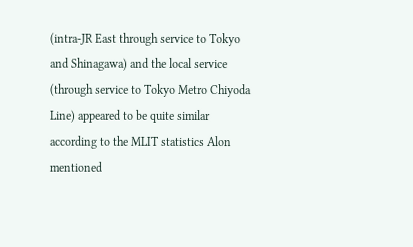(intra-JR East through service to Tokyo and Shinagawa) and the local service (through service to Tokyo Metro Chiyoda Line) appeared to be quite similar according to the MLIT statistics Alon mentioned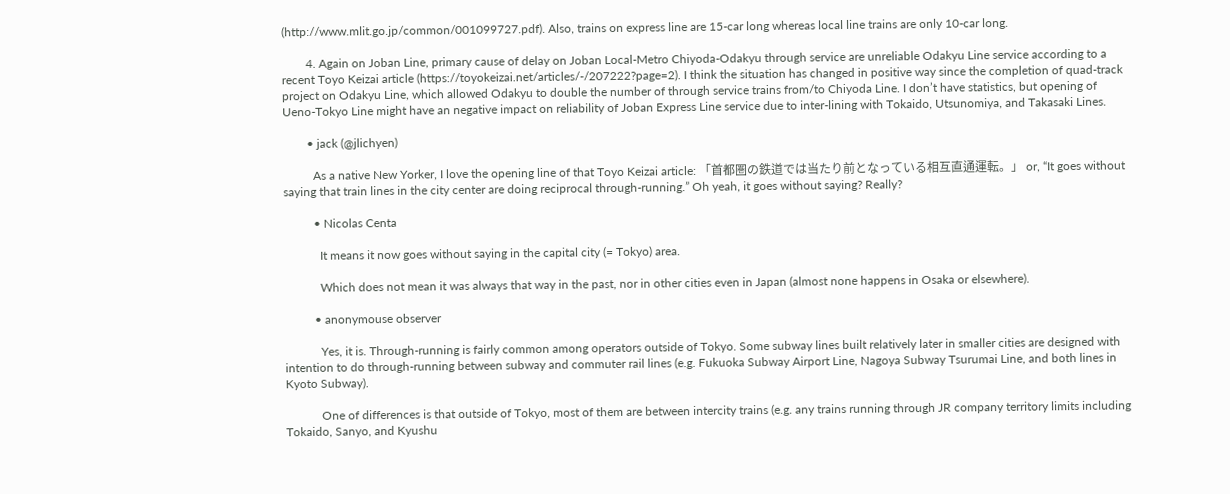(http://www.mlit.go.jp/common/001099727.pdf). Also, trains on express line are 15-car long whereas local line trains are only 10-car long.

        4. Again on Joban Line, primary cause of delay on Joban Local-Metro Chiyoda-Odakyu through service are unreliable Odakyu Line service according to a recent Toyo Keizai article (https://toyokeizai.net/articles/-/207222?page=2). I think the situation has changed in positive way since the completion of quad-track project on Odakyu Line, which allowed Odakyu to double the number of through service trains from/to Chiyoda Line. I don’t have statistics, but opening of Ueno-Tokyo Line might have an negative impact on reliability of Joban Express Line service due to inter-lining with Tokaido, Utsunomiya, and Takasaki Lines.

        • jack (@jlichyen)

          As a native New Yorker, I love the opening line of that Toyo Keizai article: 「首都圏の鉄道では当たり前となっている相互直通運転。」 or, “It goes without saying that train lines in the city center are doing reciprocal through-running.” Oh yeah, it goes without saying? Really?

          • Nicolas Centa

            It means it now goes without saying in the capital city (= Tokyo) area.

            Which does not mean it was always that way in the past, nor in other cities even in Japan (almost none happens in Osaka or elsewhere).

          • anonymouse observer

            Yes, it is. Through-running is fairly common among operators outside of Tokyo. Some subway lines built relatively later in smaller cities are designed with intention to do through-running between subway and commuter rail lines (e.g. Fukuoka Subway Airport Line, Nagoya Subway Tsurumai Line, and both lines in Kyoto Subway).

            One of differences is that outside of Tokyo, most of them are between intercity trains (e.g. any trains running through JR company territory limits including Tokaido, Sanyo, and Kyushu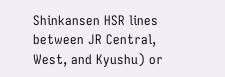Shinkansen HSR lines between JR Central, West, and Kyushu) or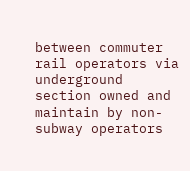between commuter rail operators via underground section owned and maintain by non-subway operators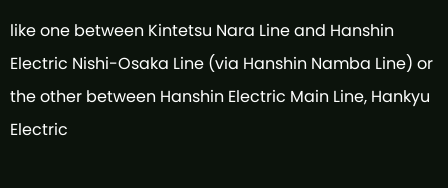like one between Kintetsu Nara Line and Hanshin Electric Nishi-Osaka Line (via Hanshin Namba Line) or the other between Hanshin Electric Main Line, Hankyu Electric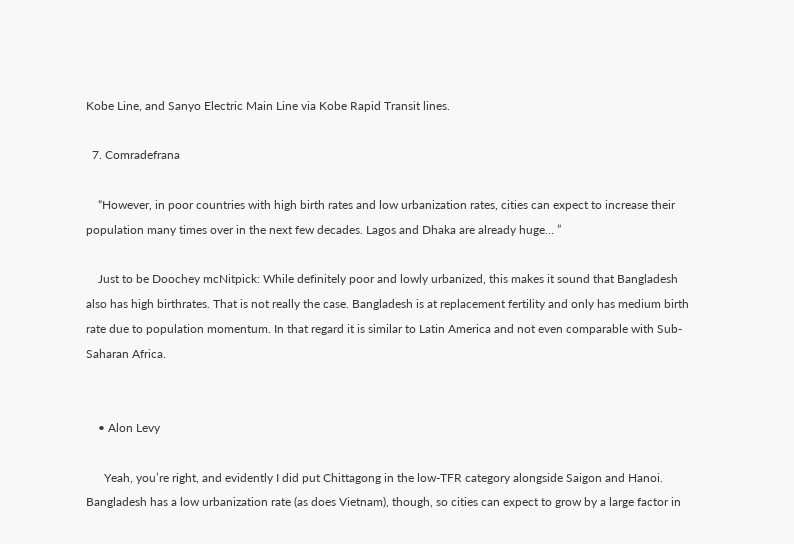Kobe Line, and Sanyo Electric Main Line via Kobe Rapid Transit lines.

  7. Comradefrana

    “However, in poor countries with high birth rates and low urbanization rates, cities can expect to increase their population many times over in the next few decades. Lagos and Dhaka are already huge… ”

    Just to be Doochey mcNitpick: While definitely poor and lowly urbanized, this makes it sound that Bangladesh also has high birthrates. That is not really the case. Bangladesh is at replacement fertility and only has medium birth rate due to population momentum. In that regard it is similar to Latin America and not even comparable with Sub-Saharan Africa.


    • Alon Levy

      Yeah, you’re right, and evidently I did put Chittagong in the low-TFR category alongside Saigon and Hanoi. Bangladesh has a low urbanization rate (as does Vietnam), though, so cities can expect to grow by a large factor in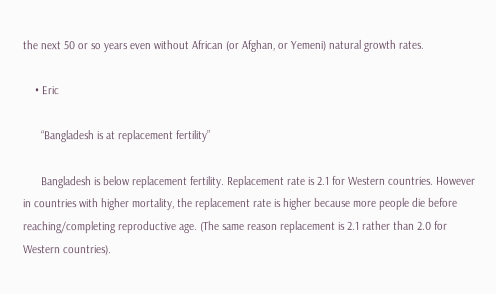the next 50 or so years even without African (or Afghan, or Yemeni) natural growth rates.

    • Eric

      “Bangladesh is at replacement fertility”

      Bangladesh is below replacement fertility. Replacement rate is 2.1 for Western countries. However in countries with higher mortality, the replacement rate is higher because more people die before reaching/completing reproductive age. (The same reason replacement is 2.1 rather than 2.0 for Western countries).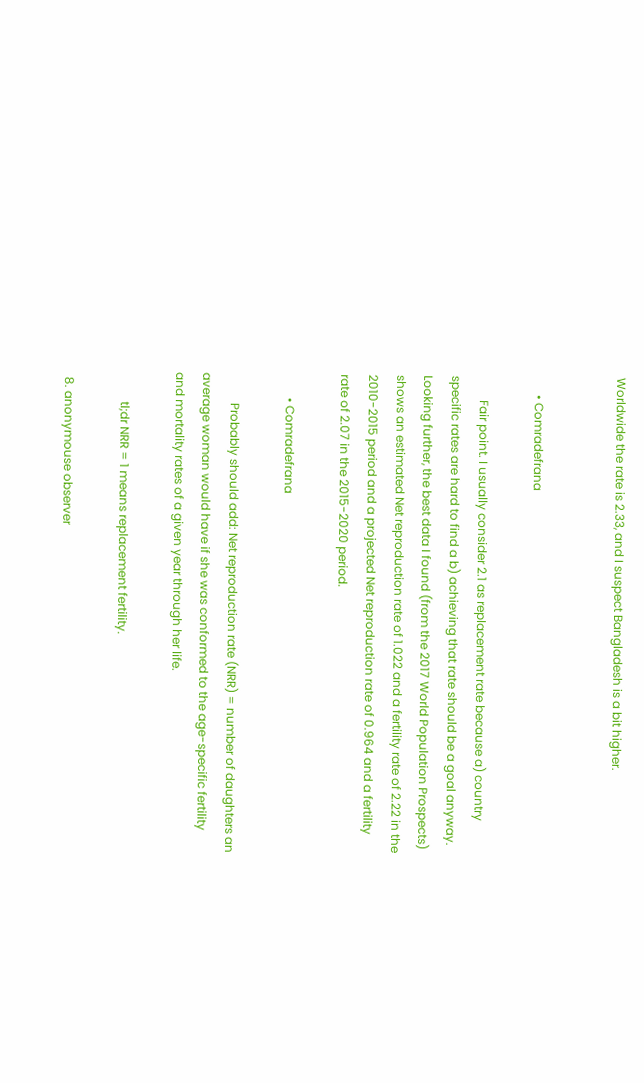Worldwide the rate is 2.33, and I suspect Bangladesh is a bit higher.


      • Comradefrana

        Fair point. I usually consider 2.1 as replacement rate because a) country specific rates are hard to find a b) achieving that rate should be a goal anyway. Looking further, the best data I found (from the 2017 World Population Prospects) shows an estimated Net reproduction rate of 1.022 and a fertility rate of 2.22 in the 2010-2015 period and a projected Net reproduction rate of 0.964 and a fertility rate of 2.07 in the 2015-2020 period.

        • Comradefrana

          Probably should add: Net reproduction rate (NRR) = number of daughters an average woman would have if she was conformed to the age-specific fertility and mortality rates of a given year through her life.

          tl;dr NRR = 1 means replacement fertility.

  8. anonymouse observer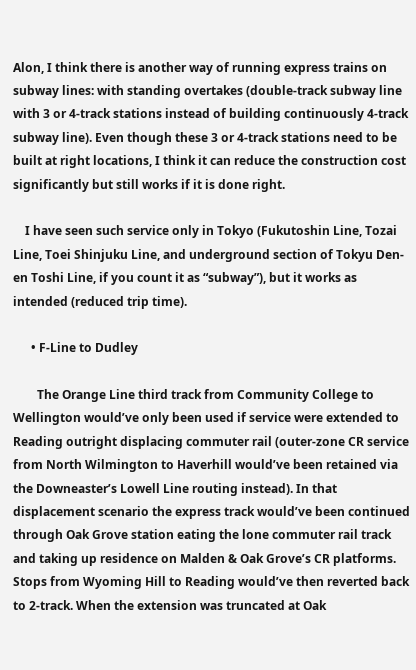Alon, I think there is another way of running express trains on subway lines: with standing overtakes (double-track subway line with 3 or 4-track stations instead of building continuously 4-track subway line). Even though these 3 or 4-track stations need to be built at right locations, I think it can reduce the construction cost significantly but still works if it is done right.

    I have seen such service only in Tokyo (Fukutoshin Line, Tozai Line, Toei Shinjuku Line, and underground section of Tokyu Den-en Toshi Line, if you count it as “subway”), but it works as intended (reduced trip time).

      • F-Line to Dudley

        The Orange Line third track from Community College to Wellington would’ve only been used if service were extended to Reading outright displacing commuter rail (outer-zone CR service from North Wilmington to Haverhill would’ve been retained via the Downeaster’s Lowell Line routing instead). In that displacement scenario the express track would’ve been continued through Oak Grove station eating the lone commuter rail track and taking up residence on Malden & Oak Grove’s CR platforms. Stops from Wyoming Hill to Reading would’ve then reverted back to 2-track. When the extension was truncated at Oak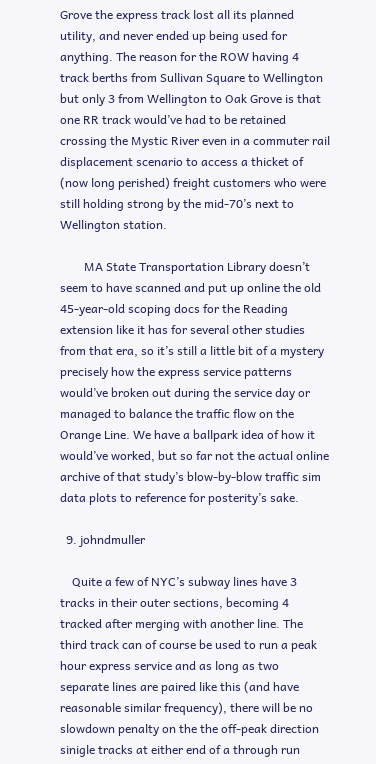Grove the express track lost all its planned utility, and never ended up being used for anything. The reason for the ROW having 4 track berths from Sullivan Square to Wellington but only 3 from Wellington to Oak Grove is that one RR track would’ve had to be retained crossing the Mystic River even in a commuter rail displacement scenario to access a thicket of (now long perished) freight customers who were still holding strong by the mid-70’s next to Wellington station.

        MA State Transportation Library doesn’t seem to have scanned and put up online the old 45-year-old scoping docs for the Reading extension like it has for several other studies from that era, so it’s still a little bit of a mystery precisely how the express service patterns would’ve broken out during the service day or managed to balance the traffic flow on the Orange Line. We have a ballpark idea of how it would’ve worked, but so far not the actual online archive of that study’s blow-by-blow traffic sim data plots to reference for posterity’s sake.

  9. johndmuller

    Quite a few of NYC’s subway lines have 3 tracks in their outer sections, becoming 4 tracked after merging with another line. The third track can of course be used to run a peak hour express service and as long as two separate lines are paired like this (and have reasonable similar frequency), there will be no slowdown penalty on the the off-peak direction sinigle tracks at either end of a through run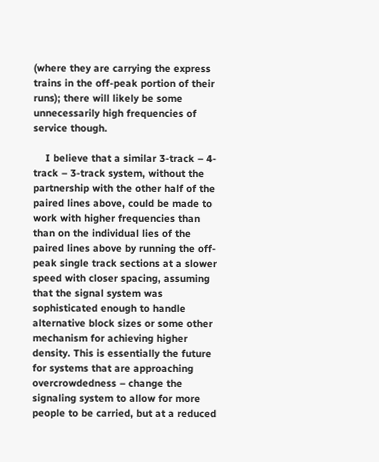(where they are carrying the express trains in the off-peak portion of their runs); there will likely be some unnecessarily high frequencies of service though.

    I believe that a similar 3-track – 4-track – 3-track system, without the partnership with the other half of the paired lines above, could be made to work with higher frequencies than than on the individual lies of the paired lines above by running the off-peak single track sections at a slower speed with closer spacing, assuming that the signal system was sophisticated enough to handle alternative block sizes or some other mechanism for achieving higher density. This is essentially the future for systems that are approaching overcrowdedness – change the signaling system to allow for more people to be carried, but at a reduced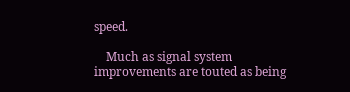speed.

    Much as signal system improvements are touted as being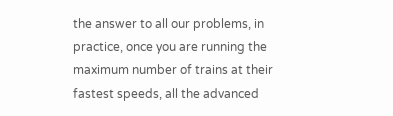the answer to all our problems, in practice, once you are running the maximum number of trains at their fastest speeds, all the advanced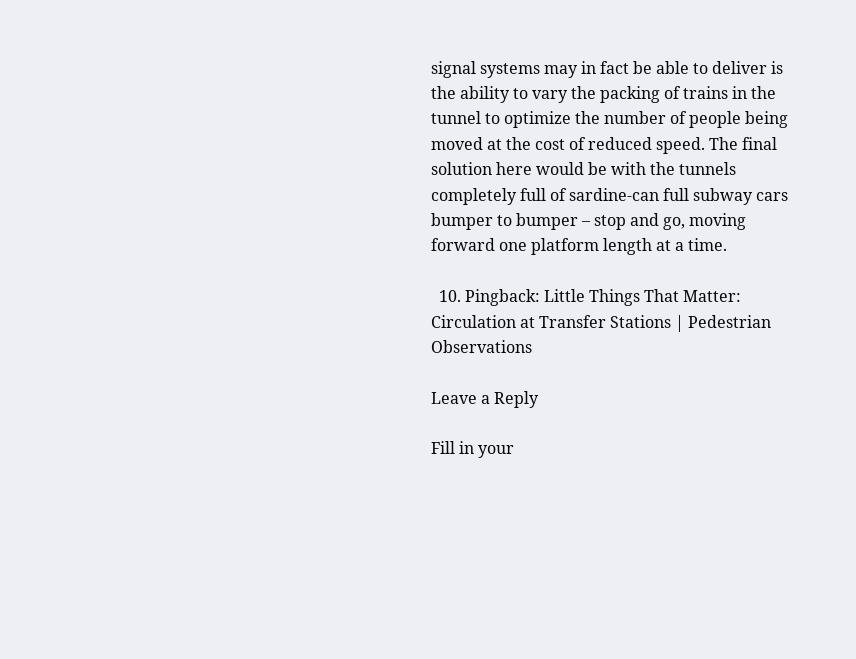signal systems may in fact be able to deliver is the ability to vary the packing of trains in the tunnel to optimize the number of people being moved at the cost of reduced speed. The final solution here would be with the tunnels completely full of sardine-can full subway cars bumper to bumper – stop and go, moving forward one platform length at a time.

  10. Pingback: Little Things That Matter: Circulation at Transfer Stations | Pedestrian Observations

Leave a Reply

Fill in your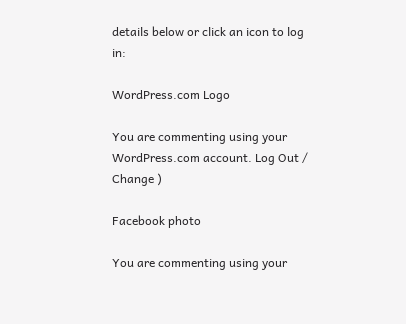details below or click an icon to log in:

WordPress.com Logo

You are commenting using your WordPress.com account. Log Out /  Change )

Facebook photo

You are commenting using your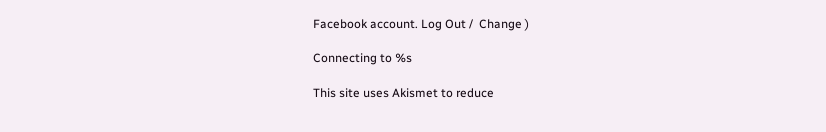Facebook account. Log Out /  Change )

Connecting to %s

This site uses Akismet to reduce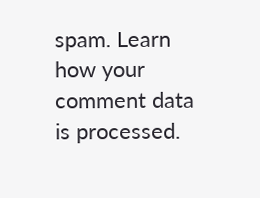spam. Learn how your comment data is processed.